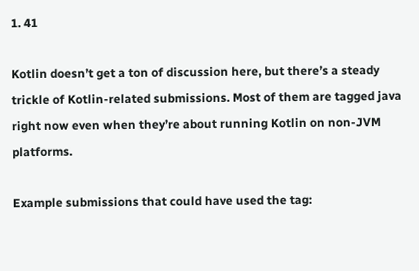1. 41

Kotlin doesn’t get a ton of discussion here, but there’s a steady trickle of Kotlin-related submissions. Most of them are tagged java right now even when they’re about running Kotlin on non-JVM platforms.

Example submissions that could have used the tag: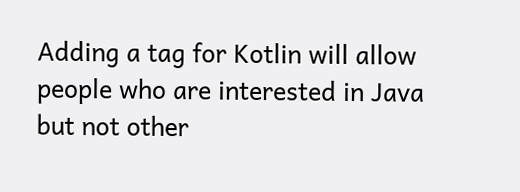Adding a tag for Kotlin will allow people who are interested in Java but not other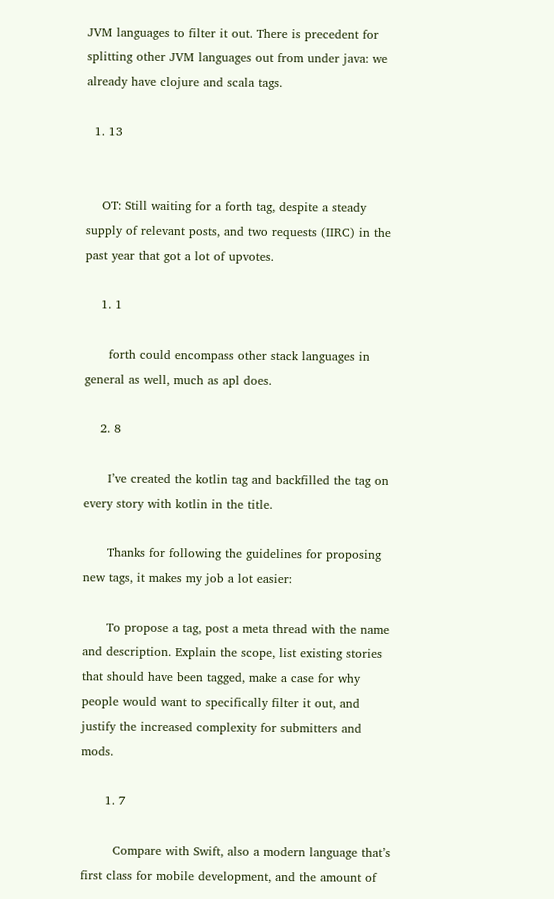JVM languages to filter it out. There is precedent for splitting other JVM languages out from under java: we already have clojure and scala tags.

  1. 13


    OT: Still waiting for a forth tag, despite a steady supply of relevant posts, and two requests (IIRC) in the past year that got a lot of upvotes.

    1. 1

      forth could encompass other stack languages in general as well, much as apl does.

    2. 8

      I’ve created the kotlin tag and backfilled the tag on every story with kotlin in the title.

      Thanks for following the guidelines for proposing new tags, it makes my job a lot easier:

      To propose a tag, post a meta thread with the name and description. Explain the scope, list existing stories that should have been tagged, make a case for why people would want to specifically filter it out, and justify the increased complexity for submitters and mods.

      1. 7

        Compare with Swift, also a modern language that’s first class for mobile development, and the amount of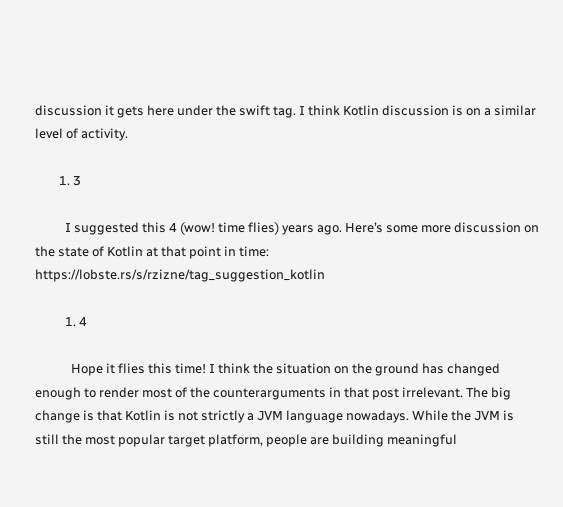discussion it gets here under the swift tag. I think Kotlin discussion is on a similar level of activity.

        1. 3

          I suggested this 4 (wow! time flies) years ago. Here’s some more discussion on the state of Kotlin at that point in time: https://lobste.rs/s/rzizne/tag_suggestion_kotlin

          1. 4

            Hope it flies this time! I think the situation on the ground has changed enough to render most of the counterarguments in that post irrelevant. The big change is that Kotlin is not strictly a JVM language nowadays. While the JVM is still the most popular target platform, people are building meaningful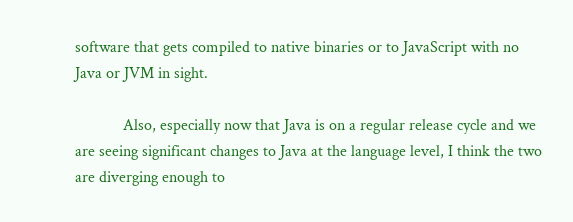software that gets compiled to native binaries or to JavaScript with no Java or JVM in sight.

            Also, especially now that Java is on a regular release cycle and we are seeing significant changes to Java at the language level, I think the two are diverging enough to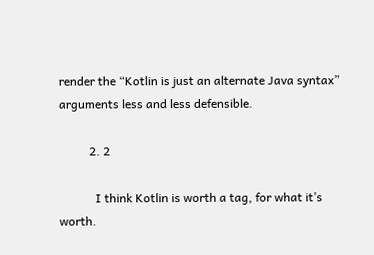render the “Kotlin is just an alternate Java syntax” arguments less and less defensible.

          2. 2

            I think Kotlin is worth a tag, for what it’s worth.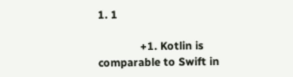1. 1

              +1. Kotlin is comparable to Swift in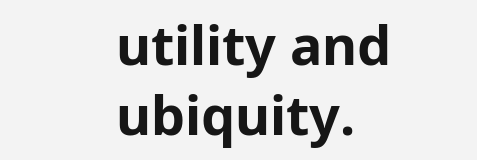utility and ubiquity.